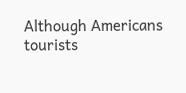Although Americans tourists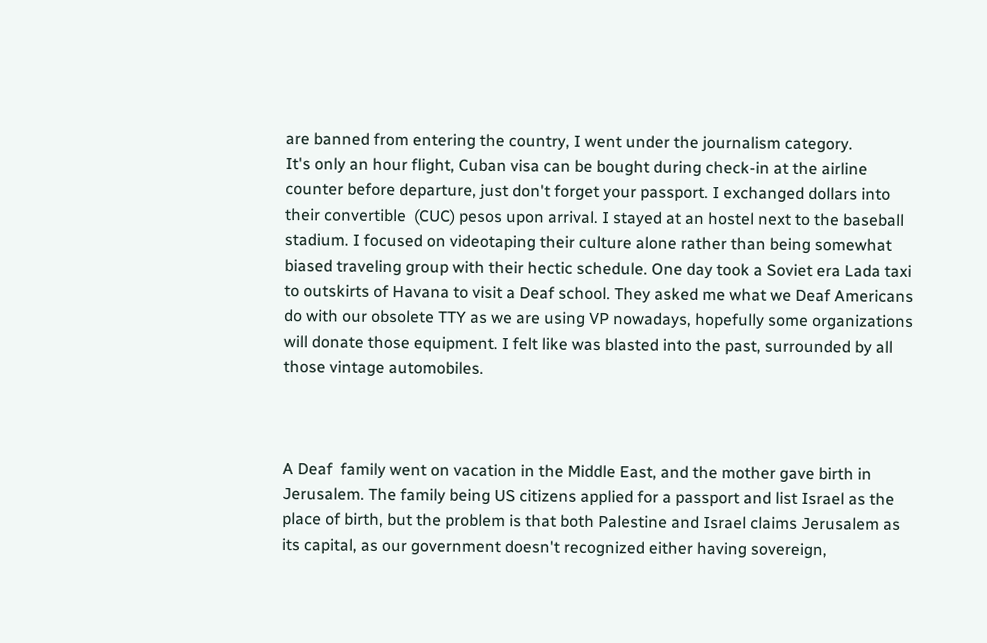are banned from entering the country, I went under the journalism category.
It's only an hour flight, Cuban visa can be bought during check-in at the airline counter before departure, just don't forget your passport. I exchanged dollars into their convertible  (CUC) pesos upon arrival. I stayed at an hostel next to the baseball stadium. I focused on videotaping their culture alone rather than being somewhat biased traveling group with their hectic schedule. One day took a Soviet era Lada taxi to outskirts of Havana to visit a Deaf school. They asked me what we Deaf Americans do with our obsolete TTY as we are using VP nowadays, hopefully some organizations will donate those equipment. I felt like was blasted into the past, surrounded by all those vintage automobiles.



A Deaf  family went on vacation in the Middle East, and the mother gave birth in Jerusalem. The family being US citizens applied for a passport and list Israel as the place of birth, but the problem is that both Palestine and Israel claims Jerusalem as its capital, as our government doesn't recognized either having sovereign,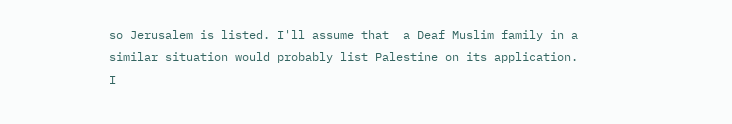so Jerusalem is listed. I'll assume that  a Deaf Muslim family in a similar situation would probably list Palestine on its application. I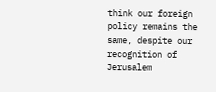think our foreign policy remains the same, despite our recognition of Jerusalem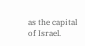as the capital of Israel.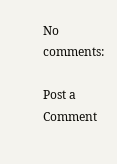No comments:

Post a Comment